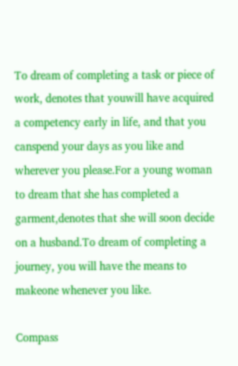To dream of completing a task or piece of work, denotes that youwill have acquired a competency early in life, and that you canspend your days as you like and wherever you please.For a young woman to dream that she has completed a garment,denotes that she will soon decide on a husband.To dream of completing a journey, you will have the means to makeone whenever you like.

Compass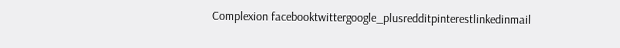Complexion facebooktwittergoogle_plusredditpinterestlinkedinmail